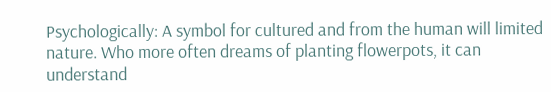Psychologically: A symbol for cultured and from the human will limited nature. Who more often dreams of planting flowerpots, it can understand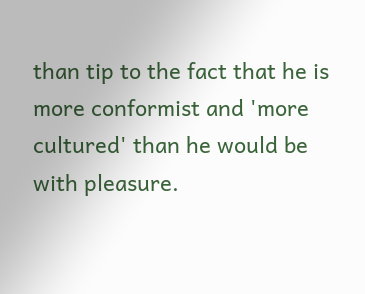than tip to the fact that he is more conformist and 'more cultured' than he would be with pleasure.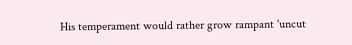His temperament would rather grow rampant 'uncut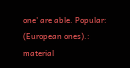one' are able. Popular: (European ones).: material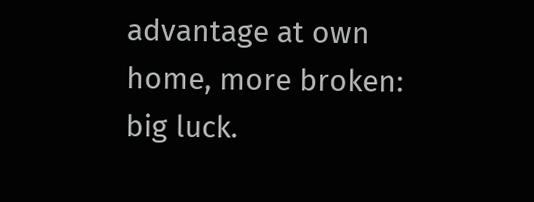advantage at own home, more broken: big luck.